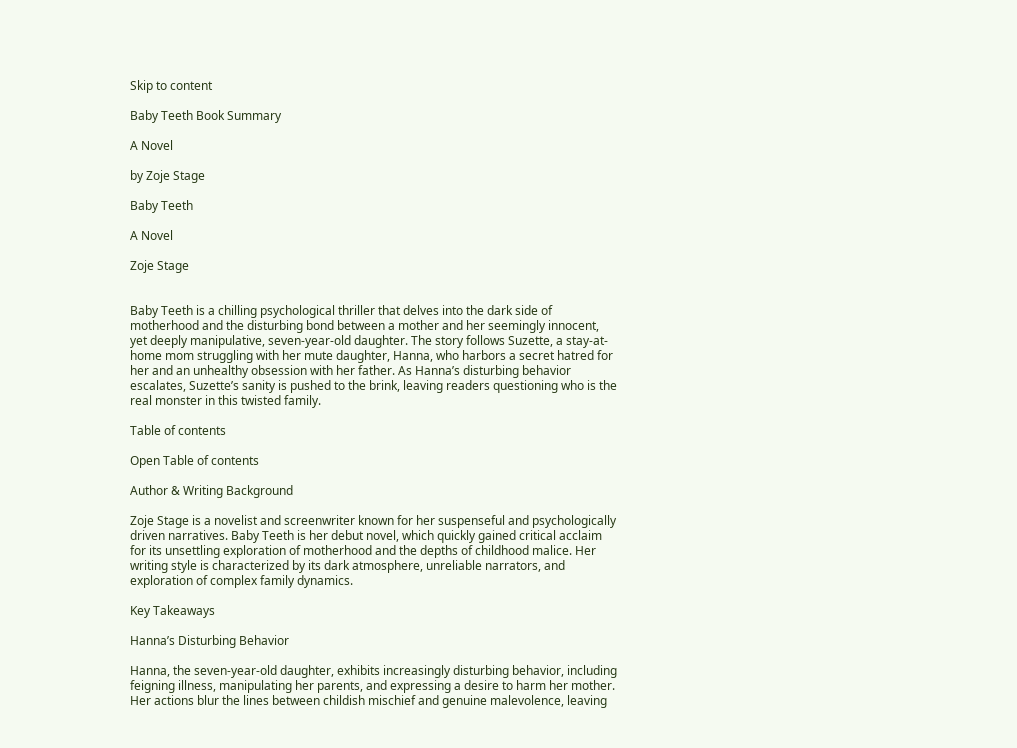Skip to content

Baby Teeth Book Summary

A Novel

by Zoje Stage

Baby Teeth

A Novel

Zoje Stage


Baby Teeth is a chilling psychological thriller that delves into the dark side of motherhood and the disturbing bond between a mother and her seemingly innocent, yet deeply manipulative, seven-year-old daughter. The story follows Suzette, a stay-at-home mom struggling with her mute daughter, Hanna, who harbors a secret hatred for her and an unhealthy obsession with her father. As Hanna’s disturbing behavior escalates, Suzette’s sanity is pushed to the brink, leaving readers questioning who is the real monster in this twisted family.

Table of contents

Open Table of contents

Author & Writing Background

Zoje Stage is a novelist and screenwriter known for her suspenseful and psychologically driven narratives. Baby Teeth is her debut novel, which quickly gained critical acclaim for its unsettling exploration of motherhood and the depths of childhood malice. Her writing style is characterized by its dark atmosphere, unreliable narrators, and exploration of complex family dynamics.

Key Takeaways

Hanna’s Disturbing Behavior

Hanna, the seven-year-old daughter, exhibits increasingly disturbing behavior, including feigning illness, manipulating her parents, and expressing a desire to harm her mother. Her actions blur the lines between childish mischief and genuine malevolence, leaving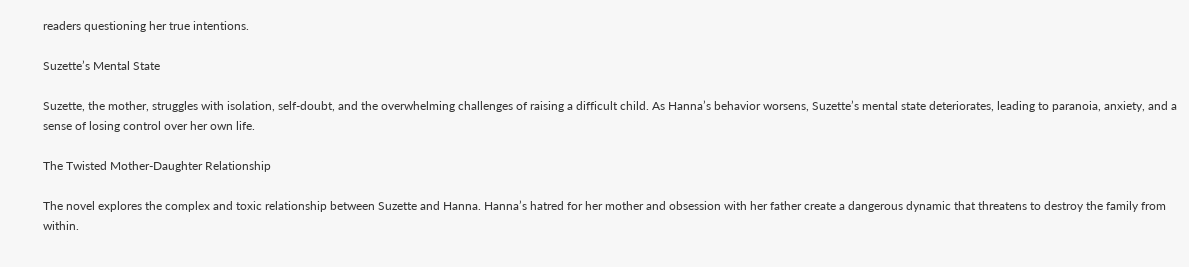readers questioning her true intentions.

Suzette’s Mental State

Suzette, the mother, struggles with isolation, self-doubt, and the overwhelming challenges of raising a difficult child. As Hanna’s behavior worsens, Suzette’s mental state deteriorates, leading to paranoia, anxiety, and a sense of losing control over her own life.

The Twisted Mother-Daughter Relationship

The novel explores the complex and toxic relationship between Suzette and Hanna. Hanna’s hatred for her mother and obsession with her father create a dangerous dynamic that threatens to destroy the family from within.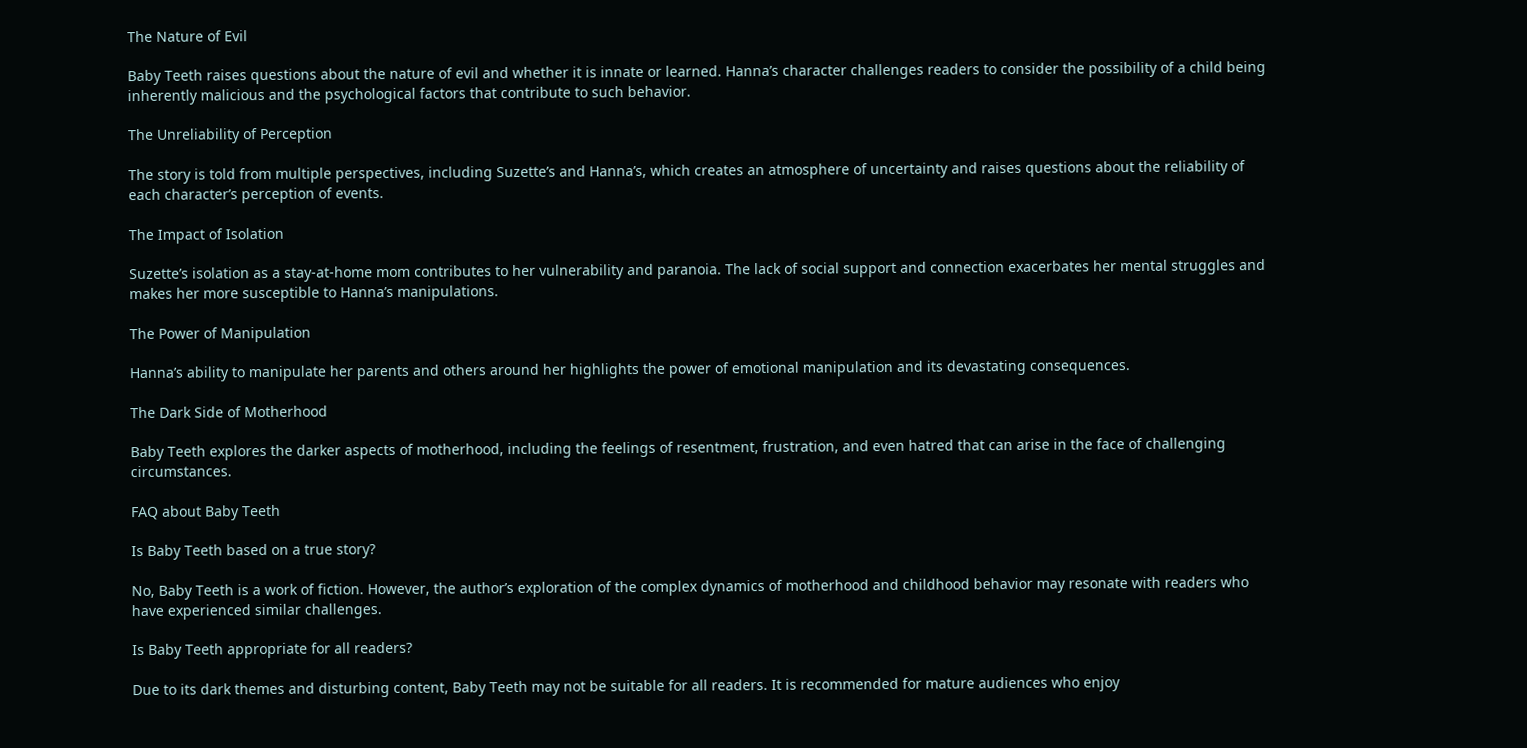The Nature of Evil

Baby Teeth raises questions about the nature of evil and whether it is innate or learned. Hanna’s character challenges readers to consider the possibility of a child being inherently malicious and the psychological factors that contribute to such behavior.

The Unreliability of Perception

The story is told from multiple perspectives, including Suzette’s and Hanna’s, which creates an atmosphere of uncertainty and raises questions about the reliability of each character’s perception of events.

The Impact of Isolation

Suzette’s isolation as a stay-at-home mom contributes to her vulnerability and paranoia. The lack of social support and connection exacerbates her mental struggles and makes her more susceptible to Hanna’s manipulations.

The Power of Manipulation

Hanna’s ability to manipulate her parents and others around her highlights the power of emotional manipulation and its devastating consequences.

The Dark Side of Motherhood

Baby Teeth explores the darker aspects of motherhood, including the feelings of resentment, frustration, and even hatred that can arise in the face of challenging circumstances.

FAQ about Baby Teeth

Is Baby Teeth based on a true story?

No, Baby Teeth is a work of fiction. However, the author’s exploration of the complex dynamics of motherhood and childhood behavior may resonate with readers who have experienced similar challenges.

Is Baby Teeth appropriate for all readers?

Due to its dark themes and disturbing content, Baby Teeth may not be suitable for all readers. It is recommended for mature audiences who enjoy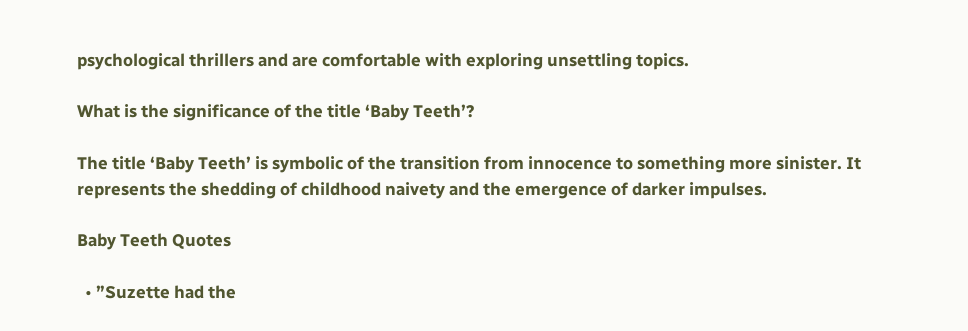psychological thrillers and are comfortable with exploring unsettling topics.

What is the significance of the title ‘Baby Teeth’?

The title ‘Baby Teeth’ is symbolic of the transition from innocence to something more sinister. It represents the shedding of childhood naivety and the emergence of darker impulses.

Baby Teeth Quotes

  • ”Suzette had the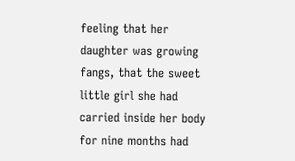feeling that her daughter was growing fangs, that the sweet little girl she had carried inside her body for nine months had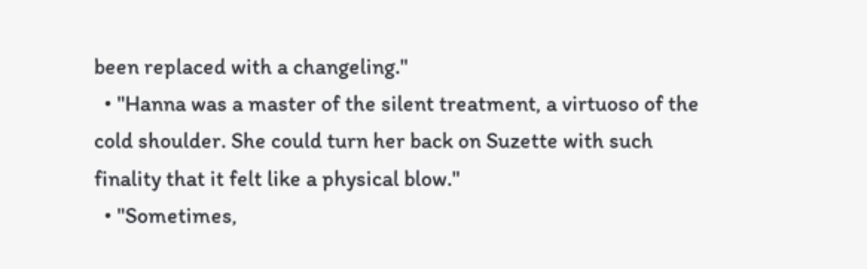been replaced with a changeling."
  • "Hanna was a master of the silent treatment, a virtuoso of the cold shoulder. She could turn her back on Suzette with such finality that it felt like a physical blow."
  • "Sometimes,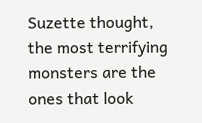Suzette thought, the most terrifying monsters are the ones that look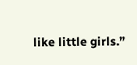like little girls.”